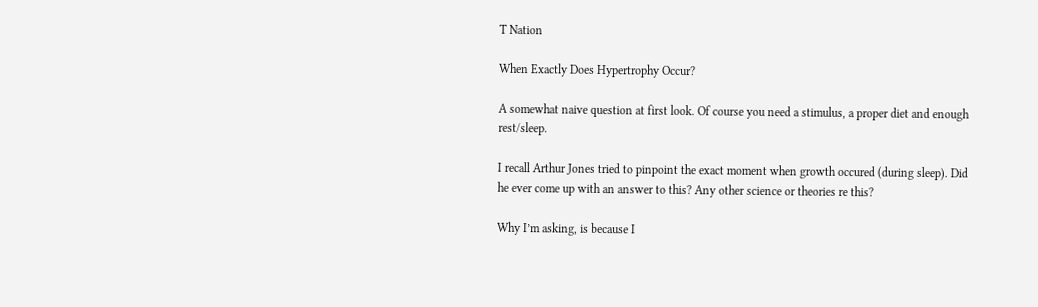T Nation

When Exactly Does Hypertrophy Occur?

A somewhat naive question at first look. Of course you need a stimulus, a proper diet and enough rest/sleep.

I recall Arthur Jones tried to pinpoint the exact moment when growth occured (during sleep). Did he ever come up with an answer to this? Any other science or theories re this?

Why I’m asking, is because I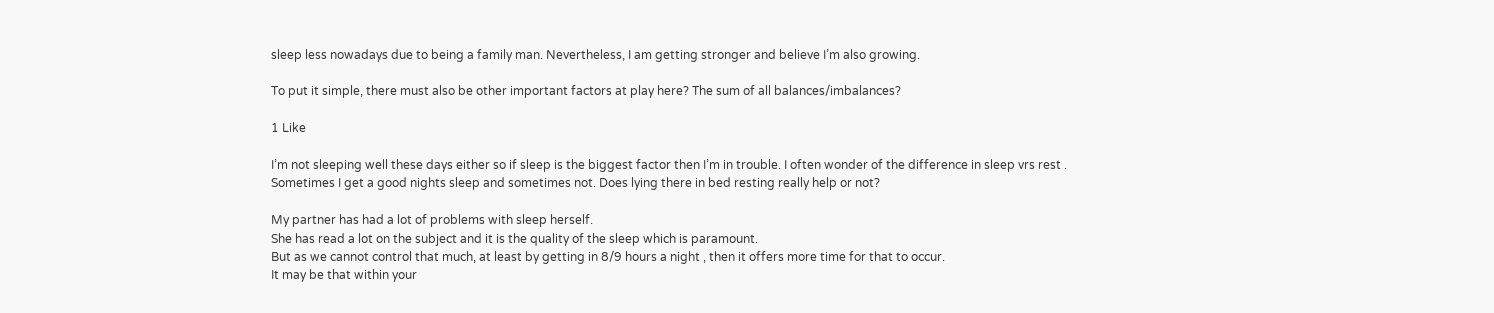sleep less nowadays due to being a family man. Nevertheless, I am getting stronger and believe I’m also growing.

To put it simple, there must also be other important factors at play here? The sum of all balances/imbalances?

1 Like

I’m not sleeping well these days either so if sleep is the biggest factor then I’m in trouble. I often wonder of the difference in sleep vrs rest . Sometimes I get a good nights sleep and sometimes not. Does lying there in bed resting really help or not?

My partner has had a lot of problems with sleep herself.
She has read a lot on the subject and it is the quality of the sleep which is paramount.
But as we cannot control that much, at least by getting in 8/9 hours a night , then it offers more time for that to occur.
It may be that within your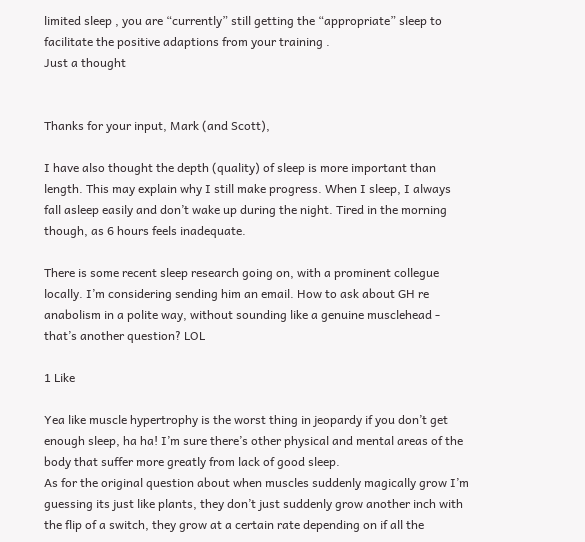limited sleep , you are “currently” still getting the “appropriate” sleep to facilitate the positive adaptions from your training .
Just a thought


Thanks for your input, Mark (and Scott),

I have also thought the depth (quality) of sleep is more important than length. This may explain why I still make progress. When I sleep, I always fall asleep easily and don’t wake up during the night. Tired in the morning though, as 6 hours feels inadequate.

There is some recent sleep research going on, with a prominent collegue locally. I’m considering sending him an email. How to ask about GH re anabolism in a polite way, without sounding like a genuine musclehead - that’s another question? LOL

1 Like

Yea like muscle hypertrophy is the worst thing in jeopardy if you don’t get enough sleep, ha ha! I’m sure there’s other physical and mental areas of the body that suffer more greatly from lack of good sleep.
As for the original question about when muscles suddenly magically grow I’m guessing its just like plants, they don’t just suddenly grow another inch with the flip of a switch, they grow at a certain rate depending on if all the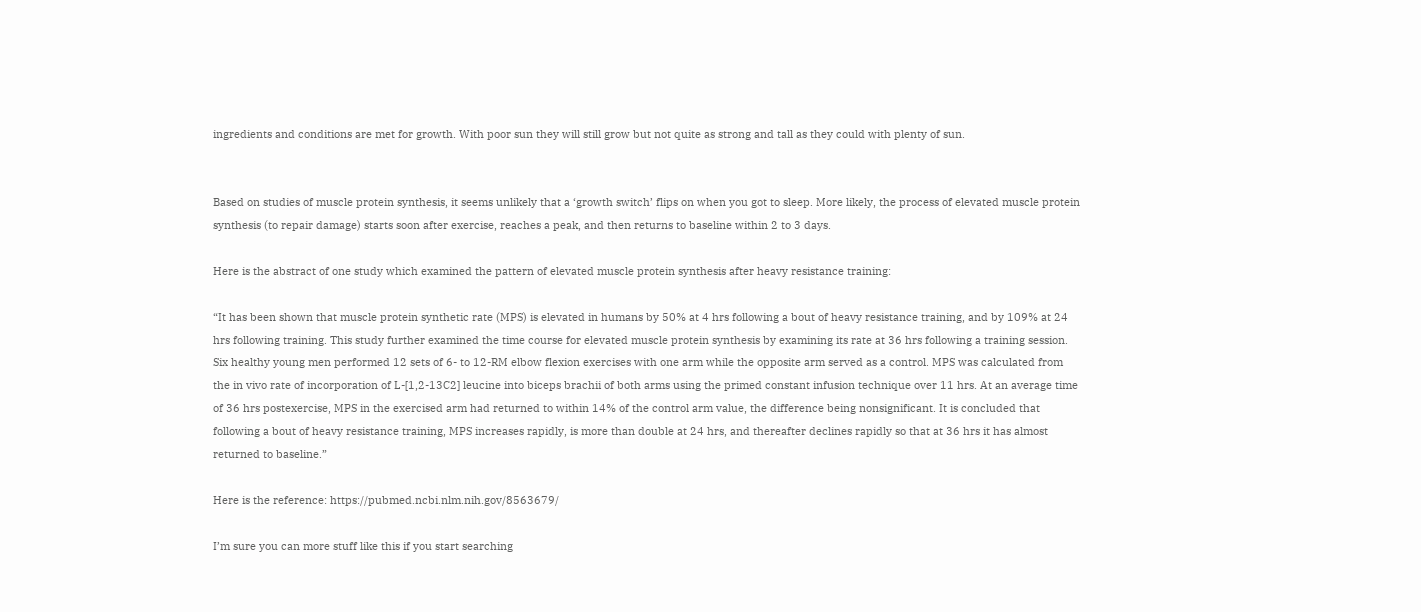ingredients and conditions are met for growth. With poor sun they will still grow but not quite as strong and tall as they could with plenty of sun.


Based on studies of muscle protein synthesis, it seems unlikely that a ‘growth switch’ flips on when you got to sleep. More likely, the process of elevated muscle protein synthesis (to repair damage) starts soon after exercise, reaches a peak, and then returns to baseline within 2 to 3 days.

Here is the abstract of one study which examined the pattern of elevated muscle protein synthesis after heavy resistance training:

“It has been shown that muscle protein synthetic rate (MPS) is elevated in humans by 50% at 4 hrs following a bout of heavy resistance training, and by 109% at 24 hrs following training. This study further examined the time course for elevated muscle protein synthesis by examining its rate at 36 hrs following a training session. Six healthy young men performed 12 sets of 6- to 12-RM elbow flexion exercises with one arm while the opposite arm served as a control. MPS was calculated from the in vivo rate of incorporation of L-[1,2-13C2] leucine into biceps brachii of both arms using the primed constant infusion technique over 11 hrs. At an average time of 36 hrs postexercise, MPS in the exercised arm had returned to within 14% of the control arm value, the difference being nonsignificant. It is concluded that following a bout of heavy resistance training, MPS increases rapidly, is more than double at 24 hrs, and thereafter declines rapidly so that at 36 hrs it has almost returned to baseline.”

Here is the reference: https://pubmed.ncbi.nlm.nih.gov/8563679/

I’m sure you can more stuff like this if you start searching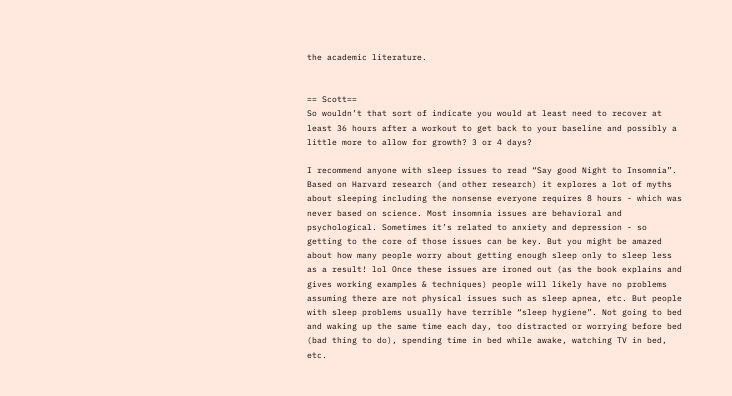the academic literature.


== Scott==
So wouldn’t that sort of indicate you would at least need to recover at least 36 hours after a workout to get back to your baseline and possibly a little more to allow for growth? 3 or 4 days?

I recommend anyone with sleep issues to read “Say good Night to Insomnia”. Based on Harvard research (and other research) it explores a lot of myths about sleeping including the nonsense everyone requires 8 hours - which was never based on science. Most insomnia issues are behavioral and psychological. Sometimes it’s related to anxiety and depression - so getting to the core of those issues can be key. But you might be amazed about how many people worry about getting enough sleep only to sleep less as a result! lol Once these issues are ironed out (as the book explains and gives working examples & techniques) people will likely have no problems assuming there are not physical issues such as sleep apnea, etc. But people with sleep problems usually have terrible “sleep hygiene”. Not going to bed and waking up the same time each day, too distracted or worrying before bed (bad thing to do), spending time in bed while awake, watching TV in bed, etc.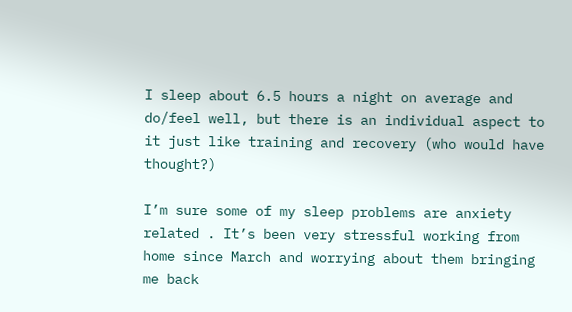I sleep about 6.5 hours a night on average and do/feel well, but there is an individual aspect to it just like training and recovery (who would have thought?)

I’m sure some of my sleep problems are anxiety related . It’s been very stressful working from home since March and worrying about them bringing me back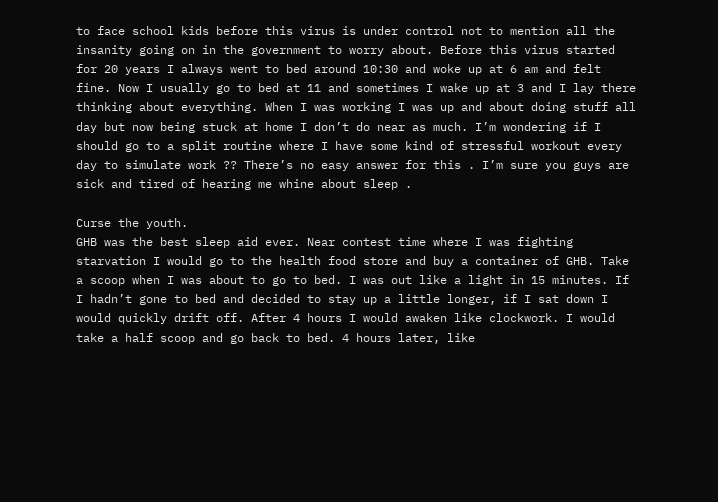to face school kids before this virus is under control not to mention all the insanity going on in the government to worry about. Before this virus started for 20 years I always went to bed around 10:30 and woke up at 6 am and felt fine. Now I usually go to bed at 11 and sometimes I wake up at 3 and I lay there thinking about everything. When I was working I was up and about doing stuff all day but now being stuck at home I don’t do near as much. I’m wondering if I should go to a split routine where I have some kind of stressful workout every day to simulate work ?? There’s no easy answer for this . I’m sure you guys are sick and tired of hearing me whine about sleep .

Curse the youth.
GHB was the best sleep aid ever. Near contest time where I was fighting starvation I would go to the health food store and buy a container of GHB. Take a scoop when I was about to go to bed. I was out like a light in 15 minutes. If I hadn’t gone to bed and decided to stay up a little longer, if I sat down I would quickly drift off. After 4 hours I would awaken like clockwork. I would take a half scoop and go back to bed. 4 hours later, like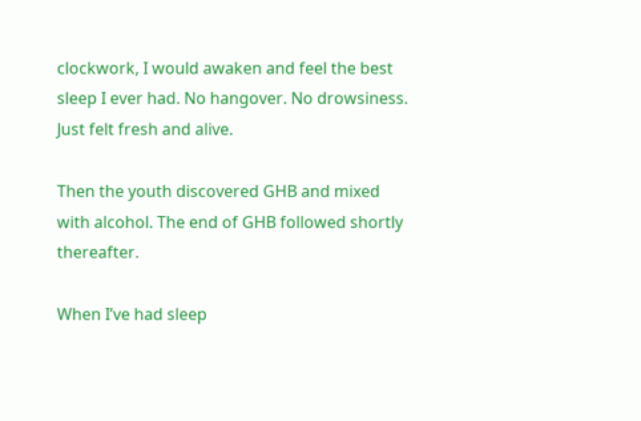clockwork, I would awaken and feel the best sleep I ever had. No hangover. No drowsiness. Just felt fresh and alive.

Then the youth discovered GHB and mixed with alcohol. The end of GHB followed shortly thereafter.

When I’ve had sleep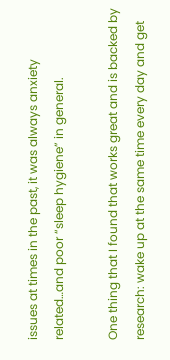issues at times in the past, it was always anxiety related…and poor “sleep hygiene” in general.

One thing that I found that works great and is backed by research: wake up at the same time every day and get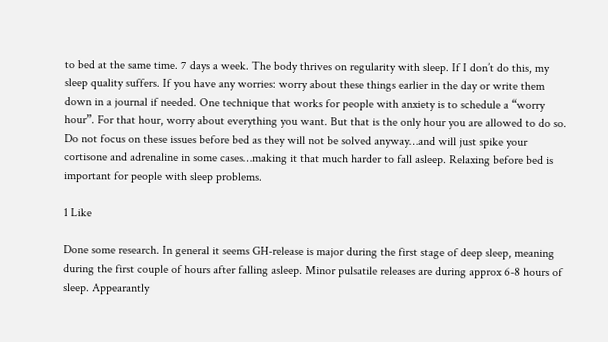to bed at the same time. 7 days a week. The body thrives on regularity with sleep. If I don’t do this, my sleep quality suffers. If you have any worries: worry about these things earlier in the day or write them down in a journal if needed. One technique that works for people with anxiety is to schedule a “worry hour”. For that hour, worry about everything you want. But that is the only hour you are allowed to do so. Do not focus on these issues before bed as they will not be solved anyway…and will just spike your cortisone and adrenaline in some cases…making it that much harder to fall asleep. Relaxing before bed is important for people with sleep problems.

1 Like

Done some research. In general it seems GH-release is major during the first stage of deep sleep, meaning during the first couple of hours after falling asleep. Minor pulsatile releases are during approx 6-8 hours of sleep. Appearantly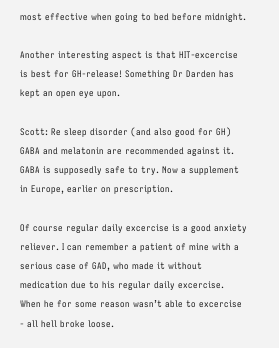most effective when going to bed before midnight.

Another interesting aspect is that HIT-excercise is best for GH-release! Something Dr Darden has kept an open eye upon.

Scott: Re sleep disorder (and also good for GH) GABA and melatonin are recommended against it. GABA is supposedly safe to try. Now a supplement in Europe, earlier on prescription.

Of course regular daily excercise is a good anxiety reliever. I can remember a patient of mine with a serious case of GAD, who made it without medication due to his regular daily excercise. When he for some reason wasn’t able to excercise - all hell broke loose.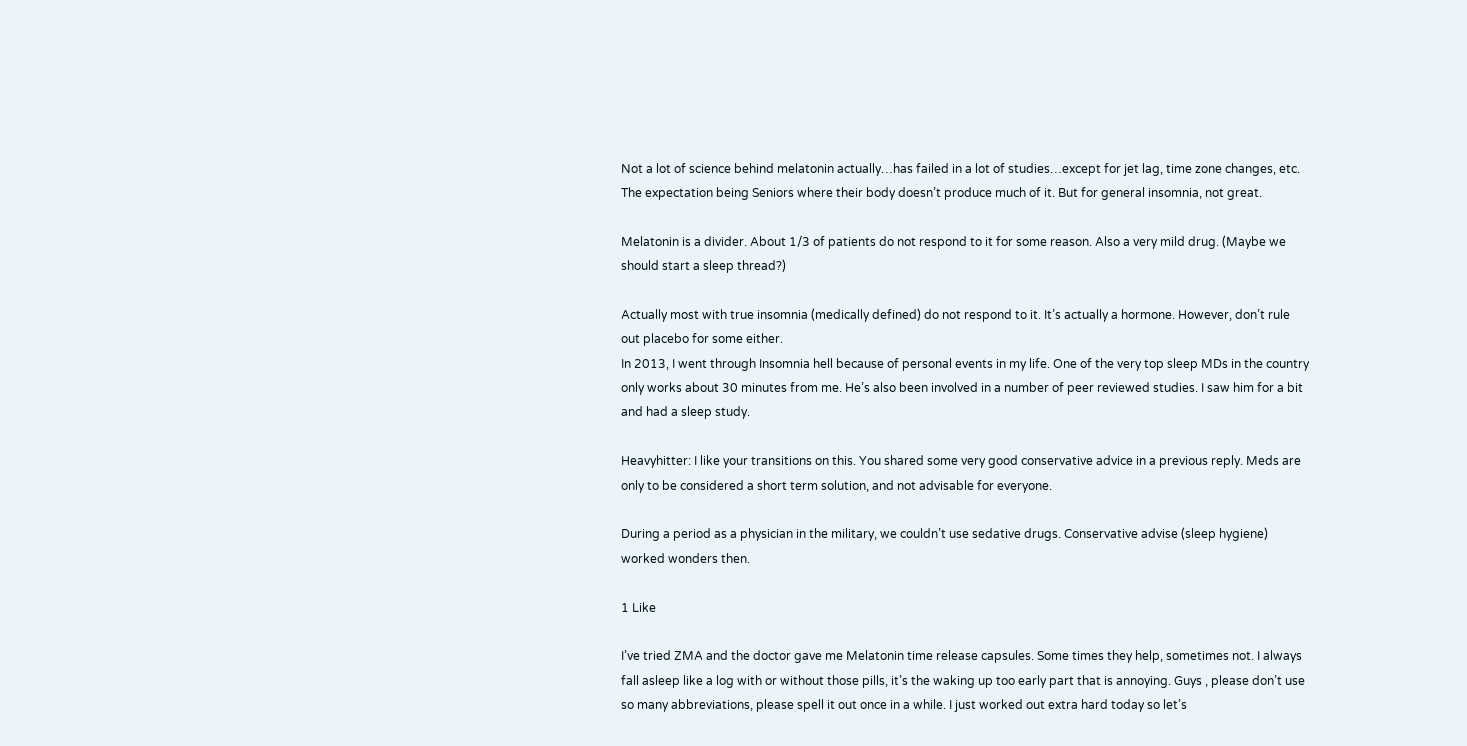Not a lot of science behind melatonin actually…has failed in a lot of studies…except for jet lag, time zone changes, etc. The expectation being Seniors where their body doesn’t produce much of it. But for general insomnia, not great.

Melatonin is a divider. About 1/3 of patients do not respond to it for some reason. Also a very mild drug. (Maybe we should start a sleep thread?)

Actually most with true insomnia (medically defined) do not respond to it. It’s actually a hormone. However, don’t rule out placebo for some either.
In 2013, I went through Insomnia hell because of personal events in my life. One of the very top sleep MDs in the country only works about 30 minutes from me. He’s also been involved in a number of peer reviewed studies. I saw him for a bit and had a sleep study.

Heavyhitter: I like your transitions on this. You shared some very good conservative advice in a previous reply. Meds are only to be considered a short term solution, and not advisable for everyone.

During a period as a physician in the military, we couldn’t use sedative drugs. Conservative advise (sleep hygiene) worked wonders then.

1 Like

I’ve tried ZMA and the doctor gave me Melatonin time release capsules. Some times they help, sometimes not. I always fall asleep like a log with or without those pills, it’s the waking up too early part that is annoying. Guys , please don’t use so many abbreviations, please spell it out once in a while. I just worked out extra hard today so let’s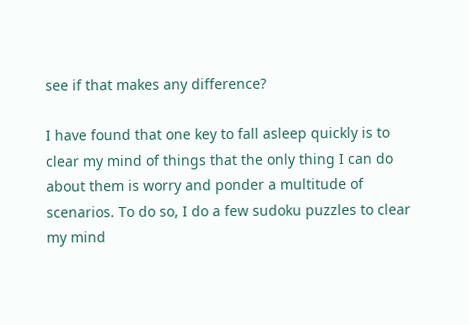see if that makes any difference?

I have found that one key to fall asleep quickly is to clear my mind of things that the only thing I can do about them is worry and ponder a multitude of scenarios. To do so, I do a few sudoku puzzles to clear my mind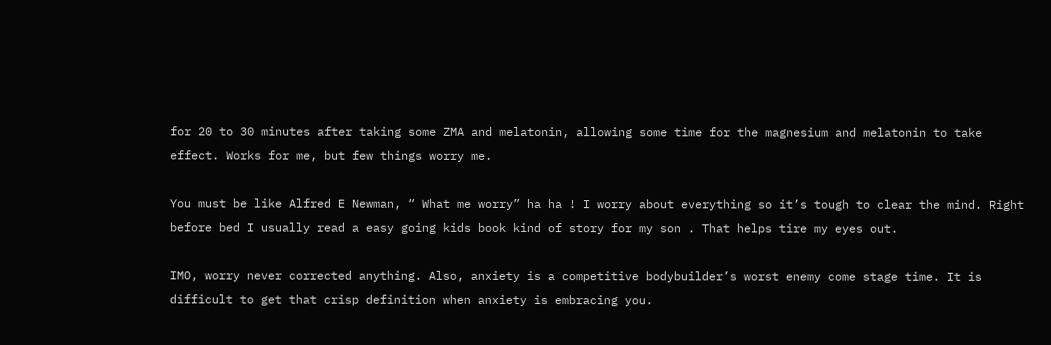for 20 to 30 minutes after taking some ZMA and melatonin, allowing some time for the magnesium and melatonin to take effect. Works for me, but few things worry me.

You must be like Alfred E Newman, “ What me worry” ha ha ! I worry about everything so it’s tough to clear the mind. Right before bed I usually read a easy going kids book kind of story for my son . That helps tire my eyes out.

IMO, worry never corrected anything. Also, anxiety is a competitive bodybuilder’s worst enemy come stage time. It is difficult to get that crisp definition when anxiety is embracing you.